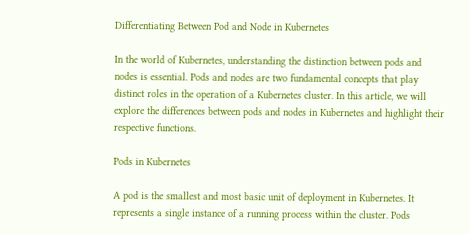Differentiating Between Pod and Node in Kubernetes

In the world of Kubernetes, understanding the distinction between pods and nodes is essential. Pods and nodes are two fundamental concepts that play distinct roles in the operation of a Kubernetes cluster. In this article, we will explore the differences between pods and nodes in Kubernetes and highlight their respective functions.

Pods in Kubernetes

A pod is the smallest and most basic unit of deployment in Kubernetes. It represents a single instance of a running process within the cluster. Pods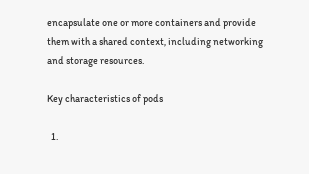encapsulate one or more containers and provide them with a shared context, including networking and storage resources.

Key characteristics of pods

  1.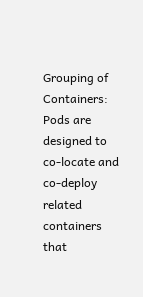Grouping of Containers: Pods are designed to co-locate and co-deploy related containers that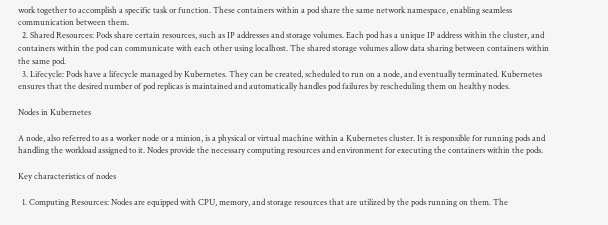work together to accomplish a specific task or function. These containers within a pod share the same network namespace, enabling seamless communication between them.
  2. Shared Resources: Pods share certain resources, such as IP addresses and storage volumes. Each pod has a unique IP address within the cluster, and containers within the pod can communicate with each other using localhost. The shared storage volumes allow data sharing between containers within the same pod.
  3. Lifecycle: Pods have a lifecycle managed by Kubernetes. They can be created, scheduled to run on a node, and eventually terminated. Kubernetes ensures that the desired number of pod replicas is maintained and automatically handles pod failures by rescheduling them on healthy nodes.

Nodes in Kubernetes

A node, also referred to as a worker node or a minion, is a physical or virtual machine within a Kubernetes cluster. It is responsible for running pods and handling the workload assigned to it. Nodes provide the necessary computing resources and environment for executing the containers within the pods.

Key characteristics of nodes

  1. Computing Resources: Nodes are equipped with CPU, memory, and storage resources that are utilized by the pods running on them. The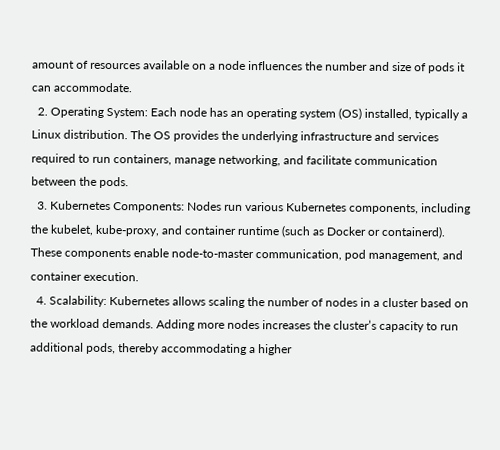amount of resources available on a node influences the number and size of pods it can accommodate.
  2. Operating System: Each node has an operating system (OS) installed, typically a Linux distribution. The OS provides the underlying infrastructure and services required to run containers, manage networking, and facilitate communication between the pods.
  3. Kubernetes Components: Nodes run various Kubernetes components, including the kubelet, kube-proxy, and container runtime (such as Docker or containerd). These components enable node-to-master communication, pod management, and container execution.
  4. Scalability: Kubernetes allows scaling the number of nodes in a cluster based on the workload demands. Adding more nodes increases the cluster’s capacity to run additional pods, thereby accommodating a higher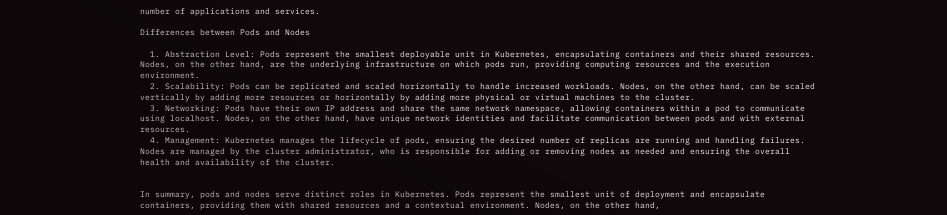number of applications and services.

Differences between Pods and Nodes

  1. Abstraction Level: Pods represent the smallest deployable unit in Kubernetes, encapsulating containers and their shared resources. Nodes, on the other hand, are the underlying infrastructure on which pods run, providing computing resources and the execution environment.
  2. Scalability: Pods can be replicated and scaled horizontally to handle increased workloads. Nodes, on the other hand, can be scaled vertically by adding more resources or horizontally by adding more physical or virtual machines to the cluster.
  3. Networking: Pods have their own IP address and share the same network namespace, allowing containers within a pod to communicate using localhost. Nodes, on the other hand, have unique network identities and facilitate communication between pods and with external resources.
  4. Management: Kubernetes manages the lifecycle of pods, ensuring the desired number of replicas are running and handling failures. Nodes are managed by the cluster administrator, who is responsible for adding or removing nodes as needed and ensuring the overall health and availability of the cluster.


In summary, pods and nodes serve distinct roles in Kubernetes. Pods represent the smallest unit of deployment and encapsulate containers, providing them with shared resources and a contextual environment. Nodes, on the other hand,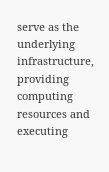serve as the underlying infrastructure, providing computing resources and executing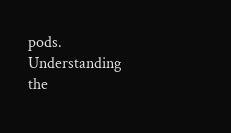pods. Understanding the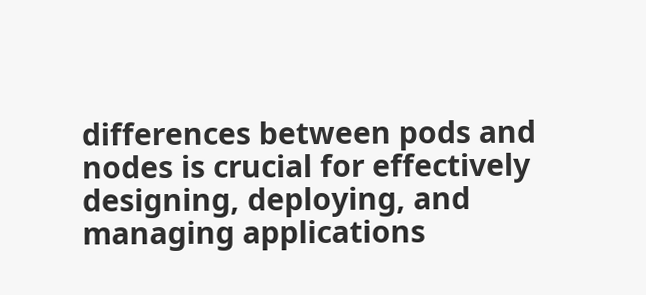differences between pods and nodes is crucial for effectively designing, deploying, and managing applications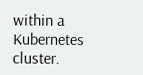within a Kubernetes cluster.